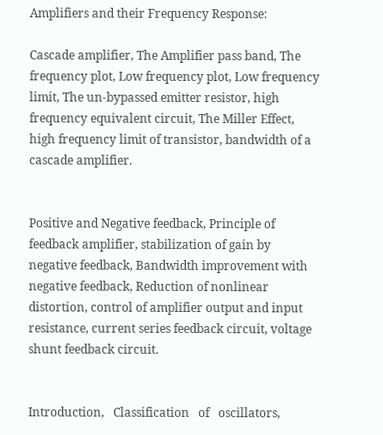Amplifiers and their Frequency Response:

Cascade amplifier, The Amplifier pass band, The frequency plot, Low frequency plot, Low frequency limit, The un-bypassed emitter resistor, high frequency equivalent circuit, The Miller Effect, high frequency limit of transistor, bandwidth of a cascade amplifier.


Positive and Negative feedback, Principle of feedback amplifier, stabilization of gain by negative feedback, Bandwidth improvement with negative feedback, Reduction of nonlinear distortion, control of amplifier output and input resistance, current series feedback circuit, voltage shunt feedback circuit.


Introduction,   Classification   of   oscillators,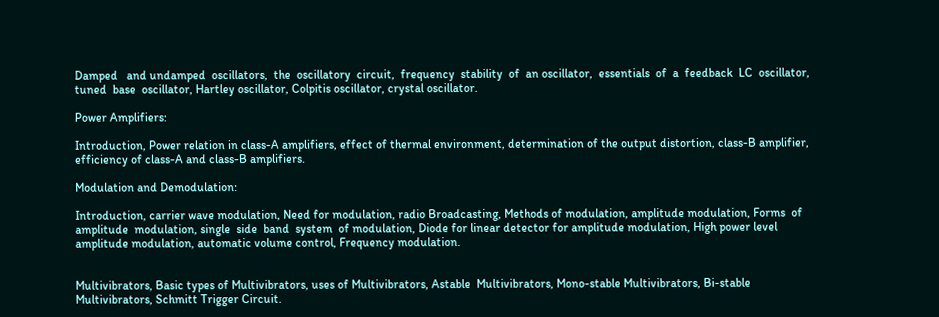Damped   and undamped  oscillators,  the  oscillatory  circuit,  frequency  stability  of  an oscillator,  essentials  of  a  feedback  LC  oscillator,  tuned  base  oscillator, Hartley oscillator, Colpitis oscillator, crystal oscillator.

Power Amplifiers:

Introduction, Power relation in class-A amplifiers, effect of thermal environment, determination of the output distortion, class-B amplifier, efficiency of class-A and class-B amplifiers.

Modulation and Demodulation:

Introduction, carrier wave modulation, Need for modulation, radio Broadcasting, Methods of modulation, amplitude modulation, Forms  of  amplitude  modulation, single  side  band  system  of modulation, Diode for linear detector for amplitude modulation, High power level amplitude modulation, automatic volume control, Frequency modulation.


Multivibrators, Basic types of Multivibrators, uses of Multivibrators, Astable  Multivibrators, Mono-stable Multivibrators, Bi-stable Multivibrators, Schmitt Trigger Circuit.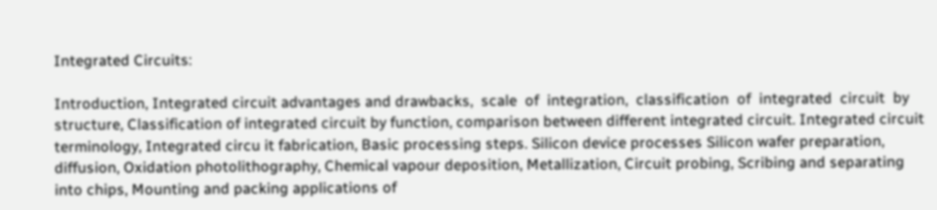Integrated Circuits:

Introduction, Integrated circuit advantages and drawbacks,  scale  of  integration,  classification  of  integrated  circuit  by structure, Classification of integrated circuit by function, comparison between different integrated circuit. Integrated circuit terminology, Integrated circu it fabrication, Basic processing steps. Silicon device processes Silicon wafer preparation, diffusion, Oxidation photolithography, Chemical vapour deposition, Metallization, Circuit probing, Scribing and separating into chips, Mounting and packing applications of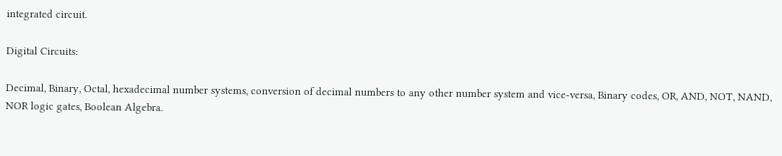integrated circuit.

Digital Circuits:

Decimal, Binary, Octal, hexadecimal number systems, conversion of decimal numbers to any other number system and vice-versa, Binary codes, OR, AND, NOT, NAND, NOR logic gates, Boolean Algebra.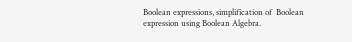Boolean expressions, simplification of  Boolean expression using Boolean Algebra.